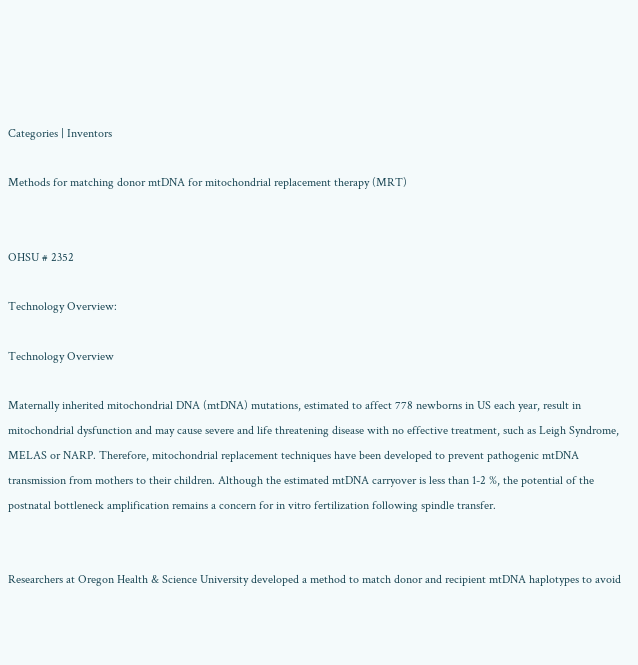Categories | Inventors

Methods for matching donor mtDNA for mitochondrial replacement therapy (MRT)


OHSU # 2352

Technology Overview:

Technology Overview

Maternally inherited mitochondrial DNA (mtDNA) mutations, estimated to affect 778 newborns in US each year, result in mitochondrial dysfunction and may cause severe and life threatening disease with no effective treatment, such as Leigh Syndrome, MELAS or NARP. Therefore, mitochondrial replacement techniques have been developed to prevent pathogenic mtDNA transmission from mothers to their children. Although the estimated mtDNA carryover is less than 1-2 %, the potential of the postnatal bottleneck amplification remains a concern for in vitro fertilization following spindle transfer.


Researchers at Oregon Health & Science University developed a method to match donor and recipient mtDNA haplotypes to avoid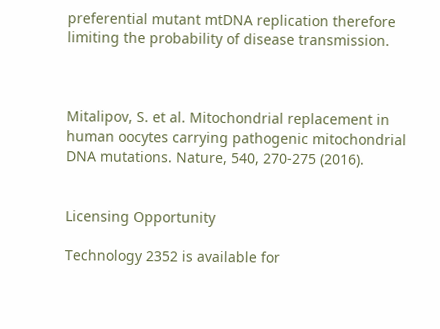preferential mutant mtDNA replication therefore limiting the probability of disease transmission.



Mitalipov, S. et al. Mitochondrial replacement in human oocytes carrying pathogenic mitochondrial DNA mutations. Nature, 540, 270-275 (2016).


Licensing Opportunity

Technology 2352 is available for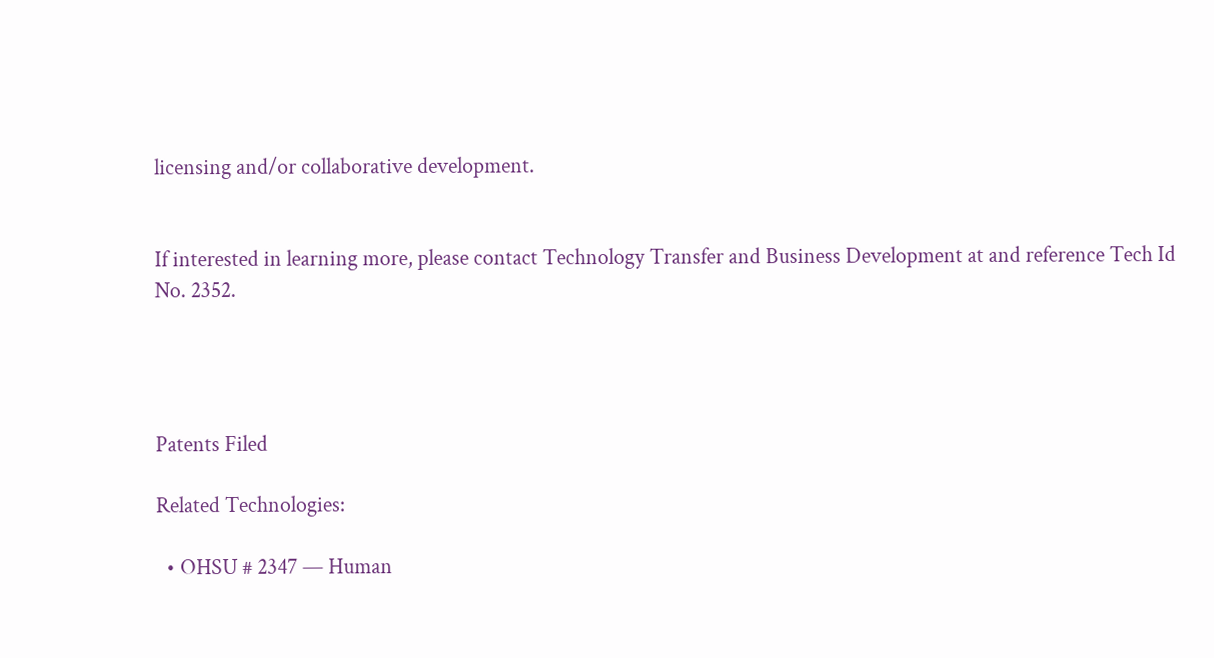licensing and/or collaborative development.


If interested in learning more, please contact Technology Transfer and Business Development at and reference Tech Id No. 2352.




Patents Filed

Related Technologies:

  • OHSU # 2347 — Human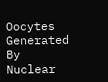Oocytes Generated By Nuclear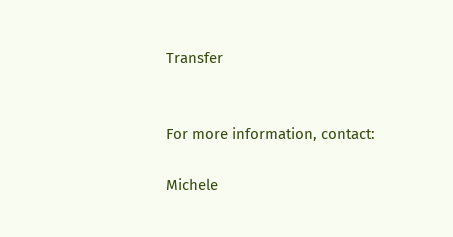Transfer


For more information, contact:

Michele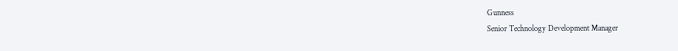Gunness
Senior Technology Development Manager